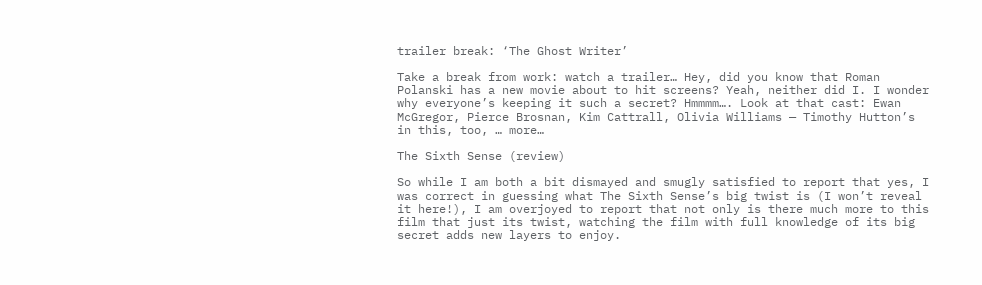trailer break: ‘The Ghost Writer’

Take a break from work: watch a trailer… Hey, did you know that Roman Polanski has a new movie about to hit screens? Yeah, neither did I. I wonder why everyone’s keeping it such a secret? Hmmmm…. Look at that cast: Ewan McGregor, Pierce Brosnan, Kim Cattrall, Olivia Williams — Timothy Hutton’s in this, too, … more…

The Sixth Sense (review)

So while I am both a bit dismayed and smugly satisfied to report that yes, I was correct in guessing what The Sixth Sense’s big twist is (I won’t reveal it here!), I am overjoyed to report that not only is there much more to this film that just its twist, watching the film with full knowledge of its big secret adds new layers to enjoy.